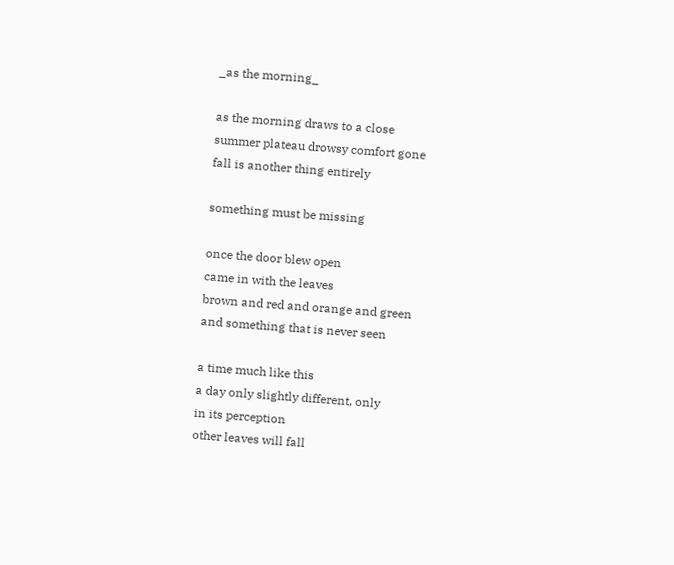_as the morning_

as the morning draws to a close
summer plateau drowsy comfort gone
fall is another thing entirely

something must be missing

once the door blew open
came in with the leaves
brown and red and orange and green
and something that is never seen

a time much like this
a day only slightly different, only
in its perception
other leaves will fall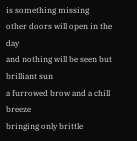is something missing
other doors will open in the day
and nothing will be seen but brilliant sun
a furrowed brow and a chill breeze
bringing only brittle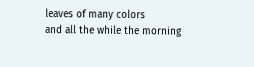leaves of many colors
and all the while the morning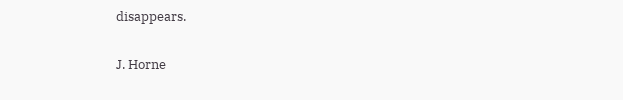disappears.

J. Horne